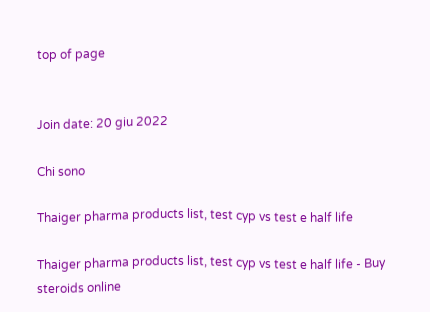top of page


Join date: 20 giu 2022

Chi sono

Thaiger pharma products list, test cyp vs test e half life

Thaiger pharma products list, test cyp vs test e half life - Buy steroids online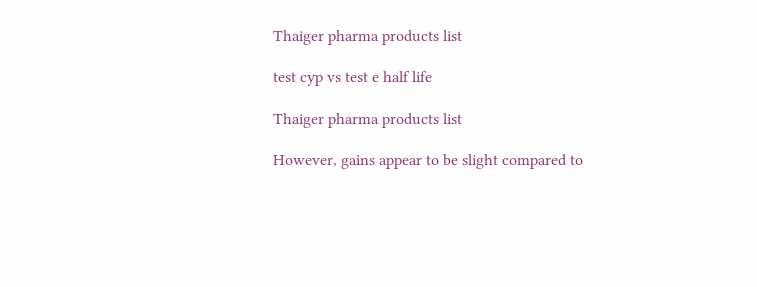Thaiger pharma products list

test cyp vs test e half life

Thaiger pharma products list

However, gains appear to be slight compared to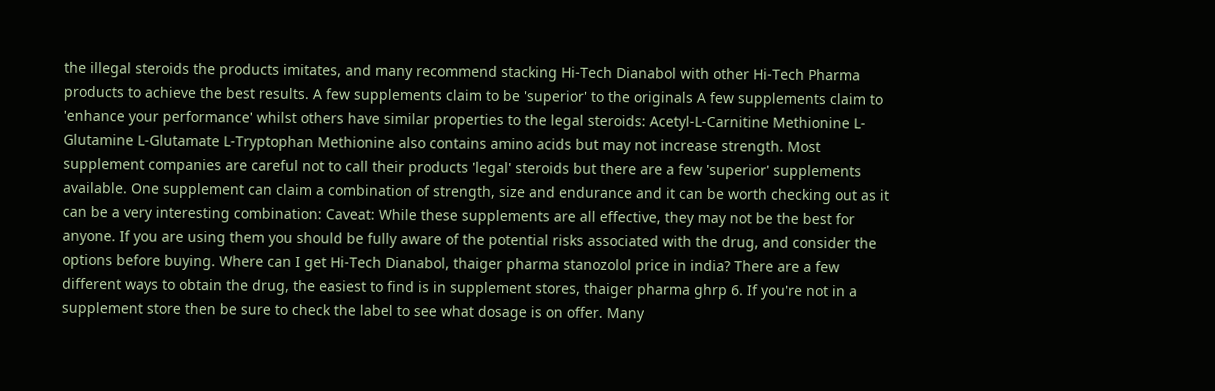the illegal steroids the products imitates, and many recommend stacking Hi-Tech Dianabol with other Hi-Tech Pharma products to achieve the best results. A few supplements claim to be 'superior' to the originals A few supplements claim to 'enhance your performance' whilst others have similar properties to the legal steroids: Acetyl-L-Carnitine Methionine L-Glutamine L-Glutamate L-Tryptophan Methionine also contains amino acids but may not increase strength. Most supplement companies are careful not to call their products 'legal' steroids but there are a few 'superior' supplements available. One supplement can claim a combination of strength, size and endurance and it can be worth checking out as it can be a very interesting combination: Caveat: While these supplements are all effective, they may not be the best for anyone. If you are using them you should be fully aware of the potential risks associated with the drug, and consider the options before buying. Where can I get Hi-Tech Dianabol, thaiger pharma stanozolol price in india? There are a few different ways to obtain the drug, the easiest to find is in supplement stores, thaiger pharma ghrp 6. If you're not in a supplement store then be sure to check the label to see what dosage is on offer. Many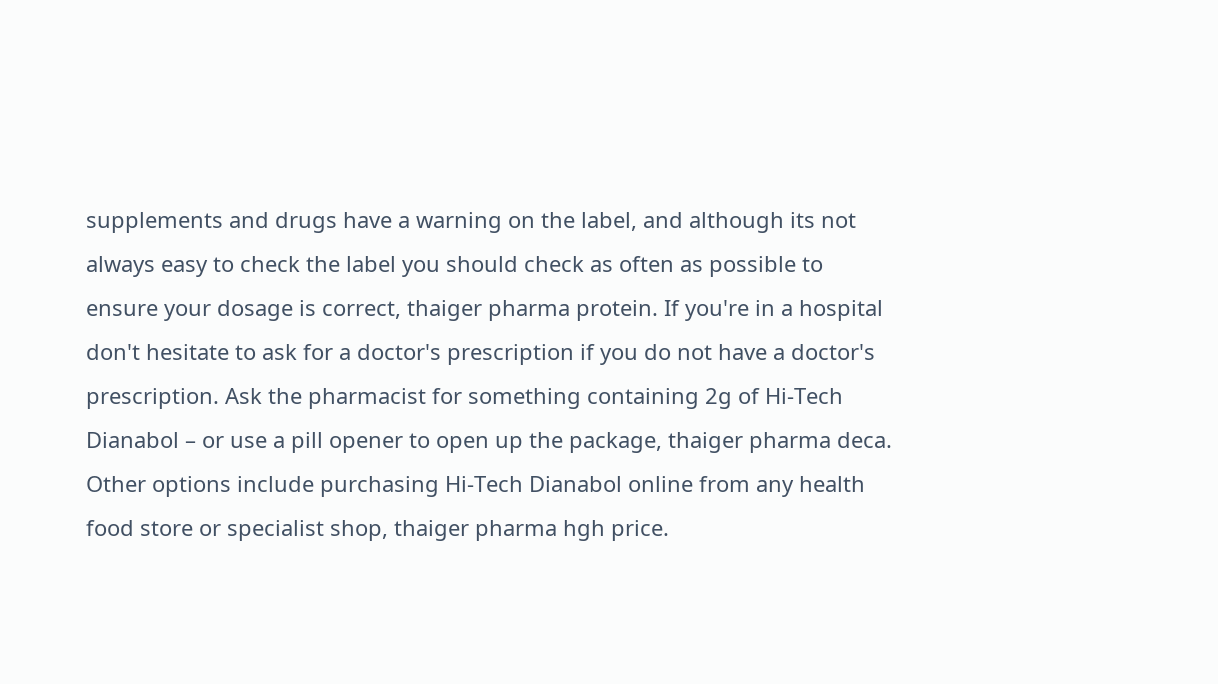supplements and drugs have a warning on the label, and although its not always easy to check the label you should check as often as possible to ensure your dosage is correct, thaiger pharma protein. If you're in a hospital don't hesitate to ask for a doctor's prescription if you do not have a doctor's prescription. Ask the pharmacist for something containing 2g of Hi-Tech Dianabol – or use a pill opener to open up the package, thaiger pharma deca. Other options include purchasing Hi-Tech Dianabol online from any health food store or specialist shop, thaiger pharma hgh price.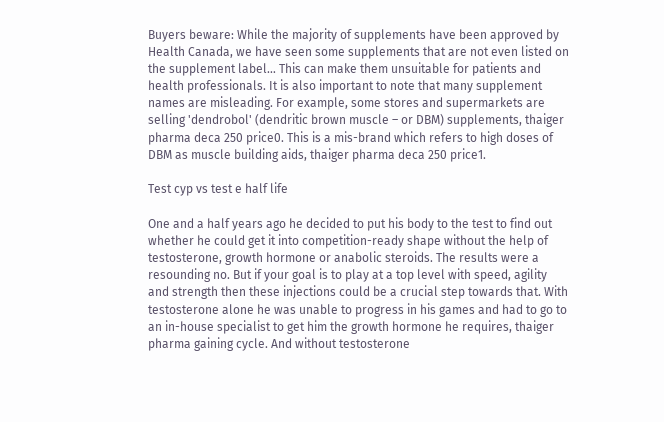Buyers beware: While the majority of supplements have been approved by Health Canada, we have seen some supplements that are not even listed on the supplement label… This can make them unsuitable for patients and health professionals. It is also important to note that many supplement names are misleading. For example, some stores and supermarkets are selling 'dendrobol' (dendritic brown muscle – or DBM) supplements, thaiger pharma deca 250 price0. This is a mis-brand which refers to high doses of DBM as muscle building aids, thaiger pharma deca 250 price1.

Test cyp vs test e half life

One and a half years ago he decided to put his body to the test to find out whether he could get it into competition-ready shape without the help of testosterone, growth hormone or anabolic steroids. The results were a resounding no. But if your goal is to play at a top level with speed, agility and strength then these injections could be a crucial step towards that. With testosterone alone he was unable to progress in his games and had to go to an in-house specialist to get him the growth hormone he requires, thaiger pharma gaining cycle. And without testosterone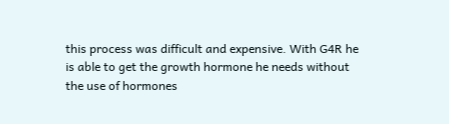this process was difficult and expensive. With G4R he is able to get the growth hormone he needs without the use of hormones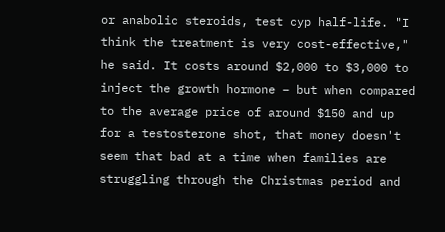or anabolic steroids, test cyp half-life. "I think the treatment is very cost-effective," he said. It costs around $2,000 to $3,000 to inject the growth hormone – but when compared to the average price of around $150 and up for a testosterone shot, that money doesn't seem that bad at a time when families are struggling through the Christmas period and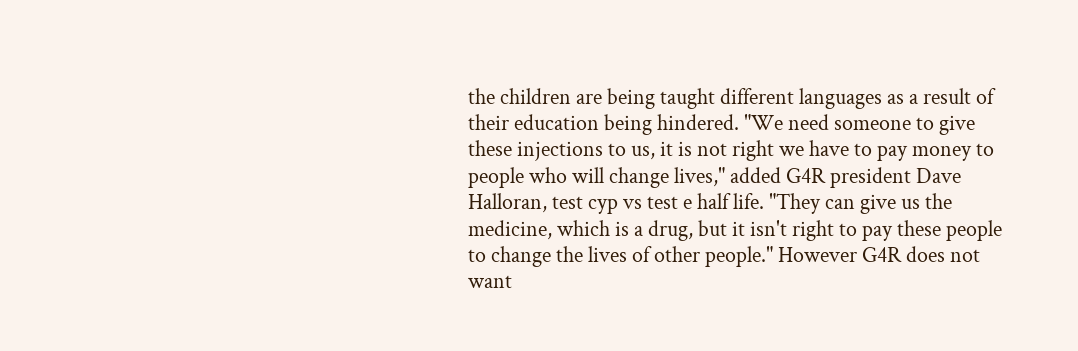the children are being taught different languages as a result of their education being hindered. "We need someone to give these injections to us, it is not right we have to pay money to people who will change lives," added G4R president Dave Halloran, test cyp vs test e half life. "They can give us the medicine, which is a drug, but it isn't right to pay these people to change the lives of other people." However G4R does not want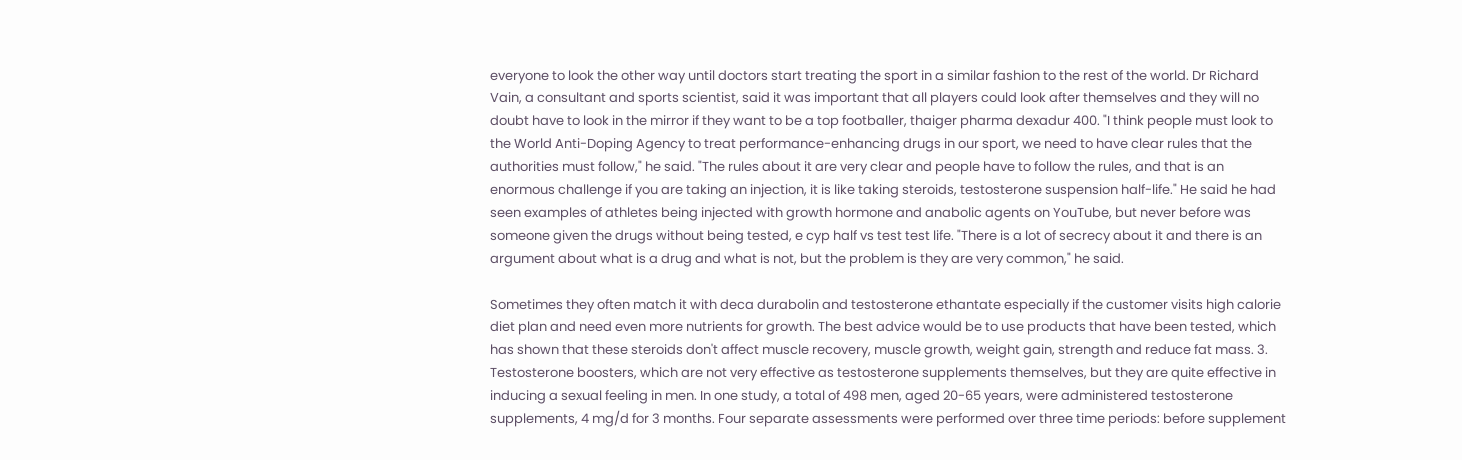everyone to look the other way until doctors start treating the sport in a similar fashion to the rest of the world. Dr Richard Vain, a consultant and sports scientist, said it was important that all players could look after themselves and they will no doubt have to look in the mirror if they want to be a top footballer, thaiger pharma dexadur 400. "I think people must look to the World Anti-Doping Agency to treat performance-enhancing drugs in our sport, we need to have clear rules that the authorities must follow," he said. "The rules about it are very clear and people have to follow the rules, and that is an enormous challenge if you are taking an injection, it is like taking steroids, testosterone suspension half-life." He said he had seen examples of athletes being injected with growth hormone and anabolic agents on YouTube, but never before was someone given the drugs without being tested, e cyp half vs test test life. "There is a lot of secrecy about it and there is an argument about what is a drug and what is not, but the problem is they are very common," he said.

Sometimes they often match it with deca durabolin and testosterone ethantate especially if the customer visits high calorie diet plan and need even more nutrients for growth. The best advice would be to use products that have been tested, which has shown that these steroids don't affect muscle recovery, muscle growth, weight gain, strength and reduce fat mass. 3. Testosterone boosters, which are not very effective as testosterone supplements themselves, but they are quite effective in inducing a sexual feeling in men. In one study, a total of 498 men, aged 20-65 years, were administered testosterone supplements, 4 mg/d for 3 months. Four separate assessments were performed over three time periods: before supplement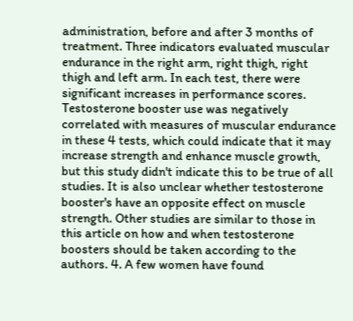administration, before and after 3 months of treatment. Three indicators evaluated muscular endurance in the right arm, right thigh, right thigh and left arm. In each test, there were significant increases in performance scores. Testosterone booster use was negatively correlated with measures of muscular endurance in these 4 tests, which could indicate that it may increase strength and enhance muscle growth, but this study didn't indicate this to be true of all studies. It is also unclear whether testosterone booster's have an opposite effect on muscle strength. Other studies are similar to those in this article on how and when testosterone boosters should be taken according to the authors. 4. A few women have found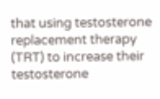that using testosterone replacement therapy (TRT) to increase their testosterone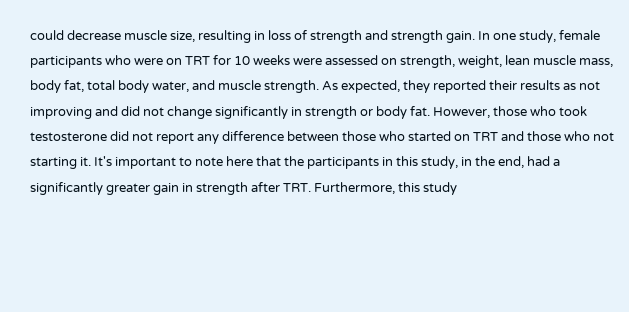could decrease muscle size, resulting in loss of strength and strength gain. In one study, female participants who were on TRT for 10 weeks were assessed on strength, weight, lean muscle mass, body fat, total body water, and muscle strength. As expected, they reported their results as not improving and did not change significantly in strength or body fat. However, those who took testosterone did not report any difference between those who started on TRT and those who not starting it. It's important to note here that the participants in this study, in the end, had a significantly greater gain in strength after TRT. Furthermore, this study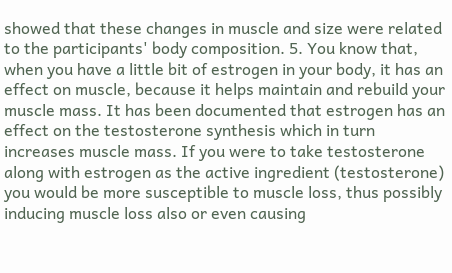showed that these changes in muscle and size were related to the participants' body composition. 5. You know that, when you have a little bit of estrogen in your body, it has an effect on muscle, because it helps maintain and rebuild your muscle mass. It has been documented that estrogen has an effect on the testosterone synthesis which in turn increases muscle mass. If you were to take testosterone along with estrogen as the active ingredient (testosterone) you would be more susceptible to muscle loss, thus possibly inducing muscle loss also or even causing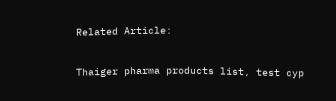Related Article:

Thaiger pharma products list, test cyp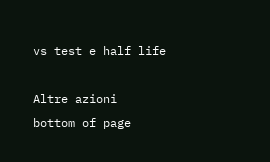vs test e half life

Altre azioni
bottom of page